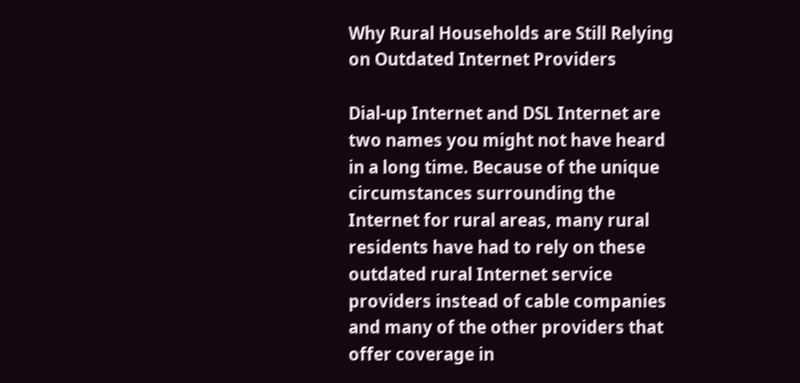Why Rural Households are Still Relying on Outdated Internet Providers

Dial-up Internet and DSL Internet are two names you might not have heard in a long time. Because of the unique circumstances surrounding the Internet for rural areas, many rural residents have had to rely on these outdated rural Internet service providers instead of cable companies and many of the other providers that offer coverage in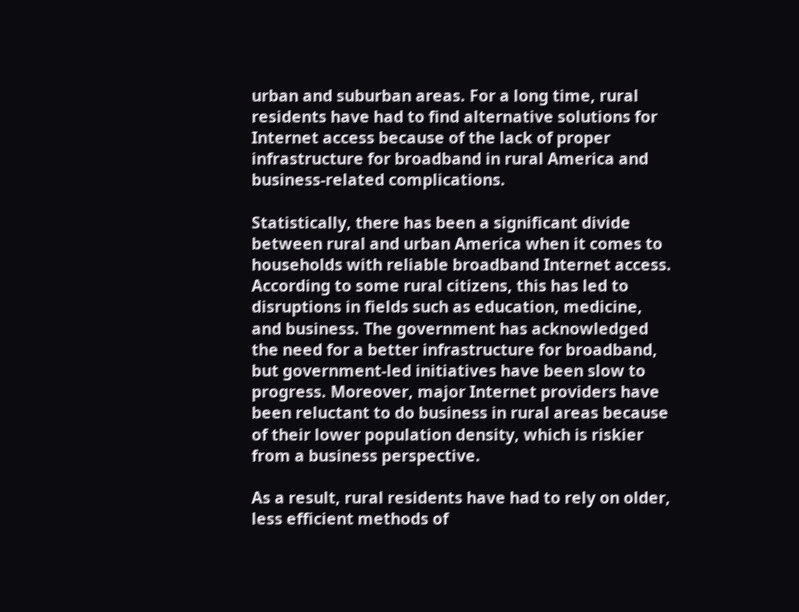urban and suburban areas. For a long time, rural residents have had to find alternative solutions for Internet access because of the lack of proper infrastructure for broadband in rural America and business-related complications.

Statistically, there has been a significant divide between rural and urban America when it comes to households with reliable broadband Internet access. According to some rural citizens, this has led to disruptions in fields such as education, medicine, and business. The government has acknowledged the need for a better infrastructure for broadband, but government-led initiatives have been slow to progress. Moreover, major Internet providers have been reluctant to do business in rural areas because of their lower population density, which is riskier from a business perspective.

As a result, rural residents have had to rely on older, less efficient methods of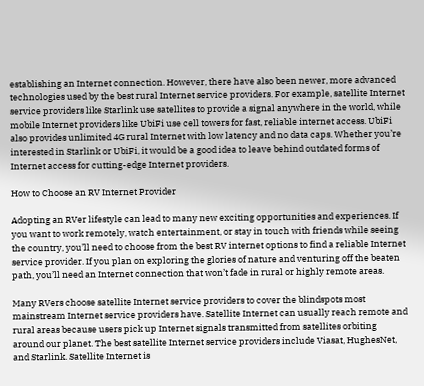establishing an Internet connection. However, there have also been newer, more advanced technologies used by the best rural Internet service providers. For example, satellite Internet service providers like Starlink use satellites to provide a signal anywhere in the world, while mobile Internet providers like UbiFi use cell towers for fast, reliable internet access. UbiFi also provides unlimited 4G rural Internet with low latency and no data caps. Whether you’re interested in Starlink or UbiFi, it would be a good idea to leave behind outdated forms of Internet access for cutting-edge Internet providers.

How to Choose an RV Internet Provider

Adopting an RVer lifestyle can lead to many new exciting opportunities and experiences. If you want to work remotely, watch entertainment, or stay in touch with friends while seeing the country, you’ll need to choose from the best RV internet options to find a reliable Internet service provider. If you plan on exploring the glories of nature and venturing off the beaten path, you’ll need an Internet connection that won’t fade in rural or highly remote areas.

Many RVers choose satellite Internet service providers to cover the blindspots most mainstream Internet service providers have. Satellite Internet can usually reach remote and rural areas because users pick up Internet signals transmitted from satellites orbiting around our planet. The best satellite Internet service providers include Viasat, HughesNet, and Starlink. Satellite Internet is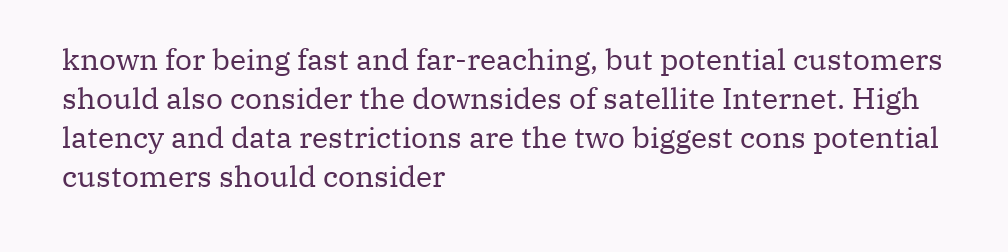known for being fast and far-reaching, but potential customers should also consider the downsides of satellite Internet. High latency and data restrictions are the two biggest cons potential customers should consider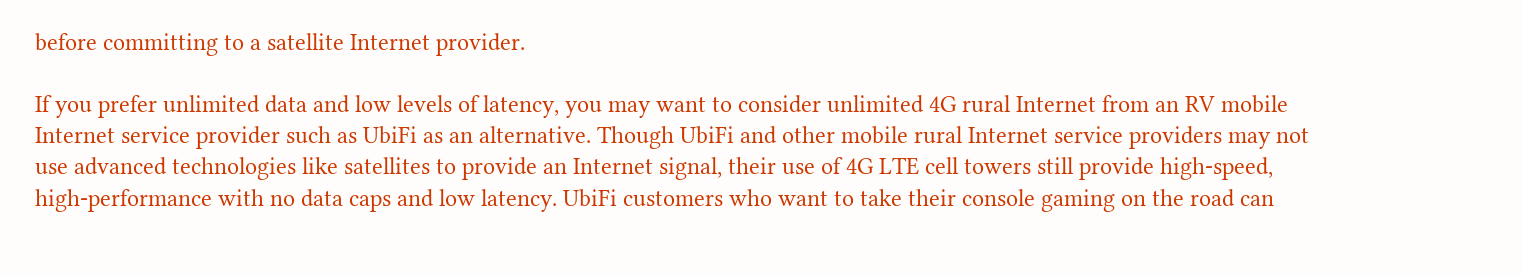before committing to a satellite Internet provider.

If you prefer unlimited data and low levels of latency, you may want to consider unlimited 4G rural Internet from an RV mobile Internet service provider such as UbiFi as an alternative. Though UbiFi and other mobile rural Internet service providers may not use advanced technologies like satellites to provide an Internet signal, their use of 4G LTE cell towers still provide high-speed, high-performance with no data caps and low latency. UbiFi customers who want to take their console gaming on the road can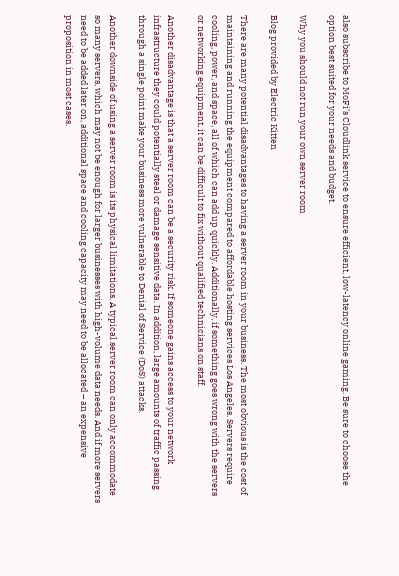also subscribe to MoFi’s Cloudlink service to ensure efficient, low-latency online gaming. Be sure to choose the option best suited for your needs and budget.

Why you should not run your own server room

Blog provided by Electric Kitten

There are many potential disadvantages to having a server room in your business. The most obvious is the cost of maintaining and running the equipment compared to affordable hosting services Los Angeles. Servers require cooling, power, and space, all of which can add up quickly. Additionally, if something goes wrong with the servers or networking equipment, it can be difficult to fix without qualified technicians on staff.

Another disadvantage is that a server room can be a security risk. If someone gains access to your network infrastructure they could potentially steal or damage sensitive data. In addition, large amounts of traffic passing through a single point make your business more vulnerable to Denial of Service (DoS) attacks.

Another downside of using a server room is its physical limitations. A typical server room can only accommodate so many servers, which may not be enough for larger businesses with high-volume data needs. And if more servers need to be added later on, additional space and cooling capacity may need to be allocated – an expensive proposition in most cases.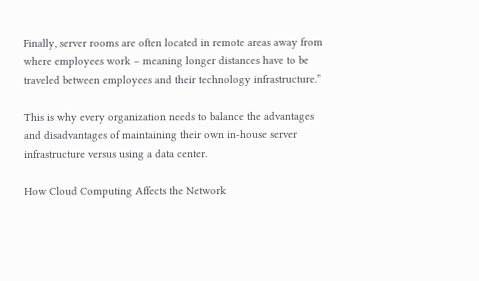Finally, server rooms are often located in remote areas away from where employees work – meaning longer distances have to be traveled between employees and their technology infrastructure.”

This is why every organization needs to balance the advantages and disadvantages of maintaining their own in-house server infrastructure versus using a data center.

How Cloud Computing Affects the Network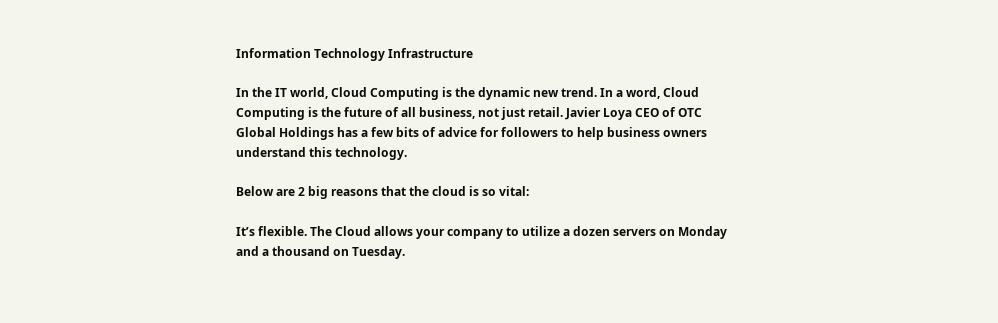Information Technology Infrastructure

In the IT world, Cloud Computing is the dynamic new trend. In a word, Cloud Computing is the future of all business, not just retail. Javier Loya CEO of OTC Global Holdings has a few bits of advice for followers to help business owners understand this technology.

Below are 2 big reasons that the cloud is so vital:

It’s flexible. The Cloud allows your company to utilize a dozen servers on Monday and a thousand on Tuesday.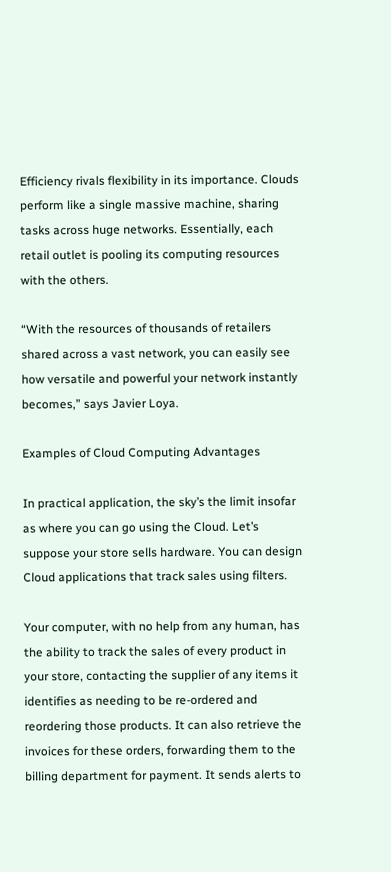Efficiency rivals flexibility in its importance. Clouds perform like a single massive machine, sharing tasks across huge networks. Essentially, each retail outlet is pooling its computing resources with the others.

“With the resources of thousands of retailers shared across a vast network, you can easily see how versatile and powerful your network instantly becomes,” says Javier Loya.

Examples of Cloud Computing Advantages

In practical application, the sky’s the limit insofar as where you can go using the Cloud. Let’s suppose your store sells hardware. You can design Cloud applications that track sales using filters.

Your computer, with no help from any human, has the ability to track the sales of every product in your store, contacting the supplier of any items it identifies as needing to be re-ordered and reordering those products. It can also retrieve the invoices for these orders, forwarding them to the billing department for payment. It sends alerts to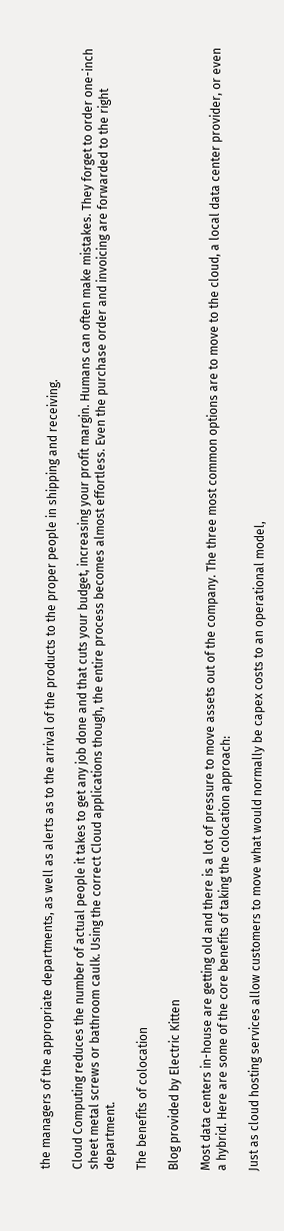the managers of the appropriate departments, as well as alerts as to the arrival of the products to the proper people in shipping and receiving.

Cloud Computing reduces the number of actual people it takes to get any job done and that cuts your budget, increasing your profit margin. Humans can often make mistakes. They forget to order one-inch sheet metal screws or bathroom caulk. Using the correct Cloud applications though, the entire process becomes almost effortless. Even the purchase order and invoicing are forwarded to the right department.

The benefits of colocation

Blog provided by Electric Kitten

Most data centers in-house are getting old and there is a lot of pressure to move assets out of the company. The three most common options are to move to the cloud, a local data center provider, or even a hybrid. Here are some of the core benefits of taking the colocation approach:

Just as cloud hosting services allow customers to move what would normally be capex costs to an operational model,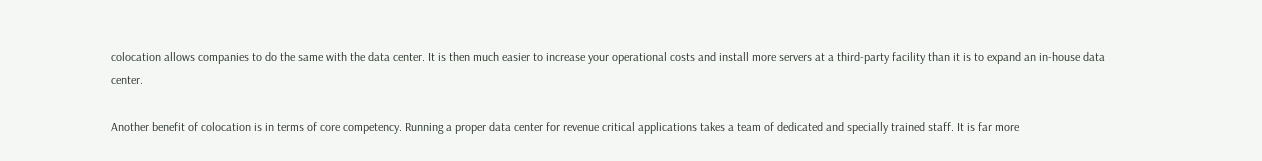colocation allows companies to do the same with the data center. It is then much easier to increase your operational costs and install more servers at a third-party facility than it is to expand an in-house data center.

Another benefit of colocation is in terms of core competency. Running a proper data center for revenue critical applications takes a team of dedicated and specially trained staff. It is far more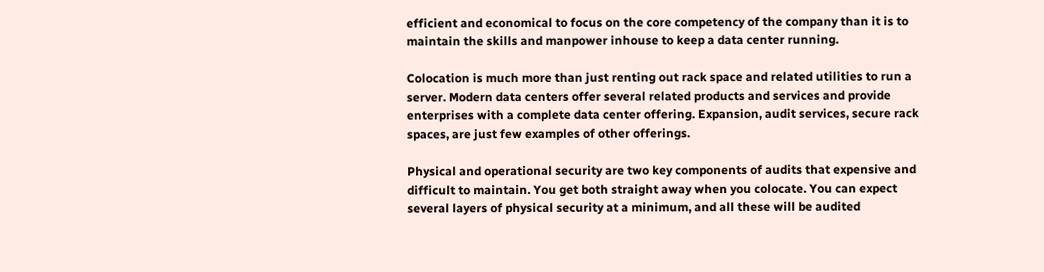efficient and economical to focus on the core competency of the company than it is to maintain the skills and manpower inhouse to keep a data center running.

Colocation is much more than just renting out rack space and related utilities to run a server. Modern data centers offer several related products and services and provide enterprises with a complete data center offering. Expansion, audit services, secure rack spaces, are just few examples of other offerings.

Physical and operational security are two key components of audits that expensive and difficult to maintain. You get both straight away when you colocate. You can expect several layers of physical security at a minimum, and all these will be audited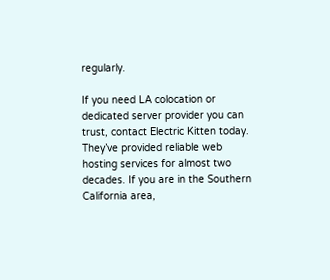regularly.

If you need LA colocation or dedicated server provider you can trust, contact Electric Kitten today. They’ve provided reliable web hosting services for almost two decades. If you are in the Southern California area,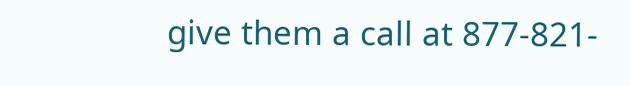give them a call at 877-821-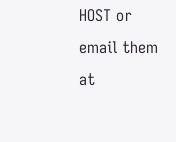HOST or email them at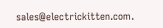sales@electrickitten.com.